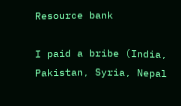Resource bank

I paid a bribe (India, Pakistan, Syria, Nepal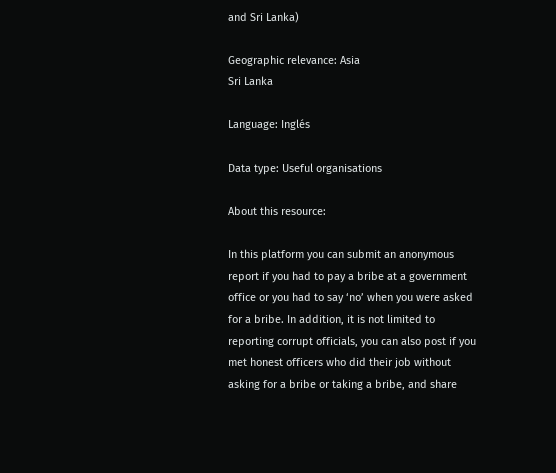and Sri Lanka)

Geographic relevance: Asia
Sri Lanka

Language: Inglés

Data type: Useful organisations

About this resource:

In this platform you can submit an anonymous report if you had to pay a bribe at a government office or you had to say ‘no’ when you were asked for a bribe. In addition, it is not limited to reporting corrupt officials, you can also post if you met honest officers who did their job without asking for a bribe or taking a bribe, and share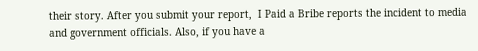their story. After you submit your report,  I Paid a Bribe reports the incident to media and government officials. Also, if you have a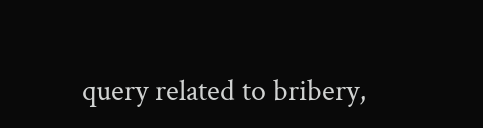query related to bribery,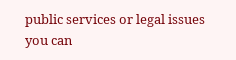public services or legal issues you can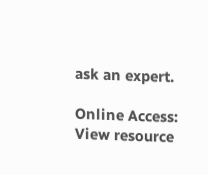ask an expert.

Online Access: View resource